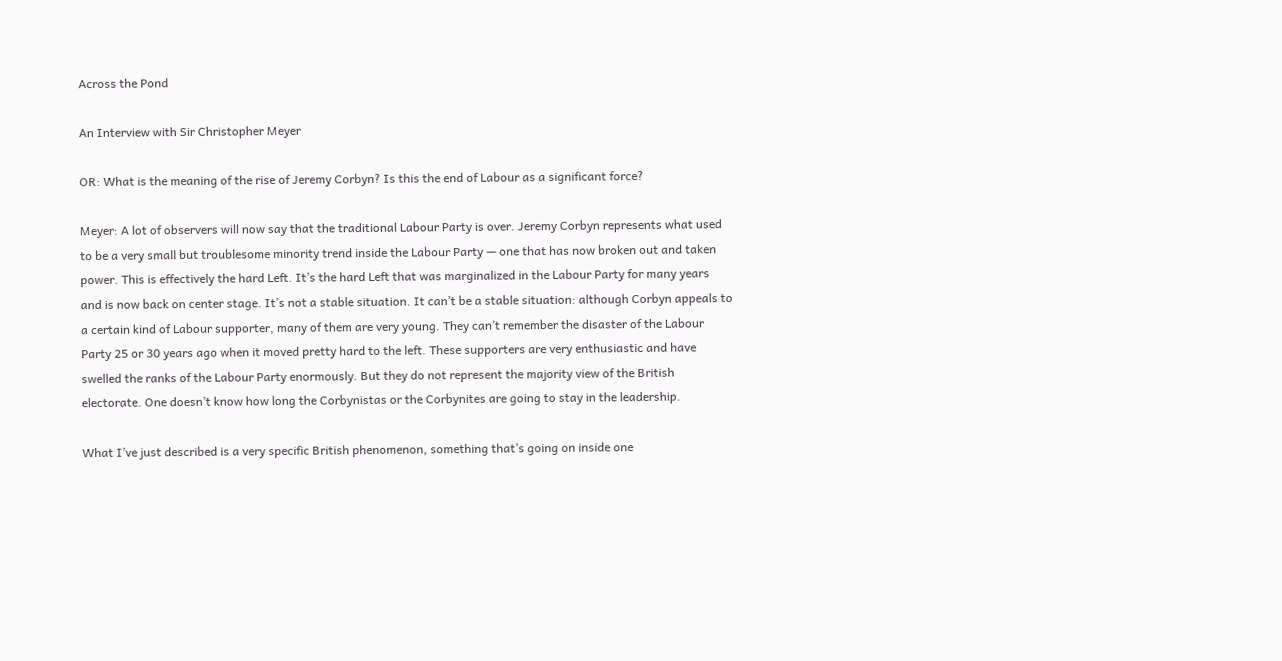Across the Pond

An Interview with Sir Christopher Meyer

OR: What is the meaning of the rise of Jeremy Corbyn? Is this the end of Labour as a significant force?

Meyer: A lot of observers will now say that the traditional Labour Party is over. Jeremy Corbyn represents what used to be a very small but troublesome minority trend inside the Labour Party — one that has now broken out and taken power. This is effectively the hard Left. It’s the hard Left that was marginalized in the Labour Party for many years and is now back on center stage. It’s not a stable situation. It can’t be a stable situation: although Corbyn appeals to a certain kind of Labour supporter, many of them are very young. They can’t remember the disaster of the Labour Party 25 or 30 years ago when it moved pretty hard to the left. These supporters are very enthusiastic and have swelled the ranks of the Labour Party enormously. But they do not represent the majority view of the British electorate. One doesn’t know how long the Corbynistas or the Corbynites are going to stay in the leadership.

What I’ve just described is a very specific British phenomenon, something that’s going on inside one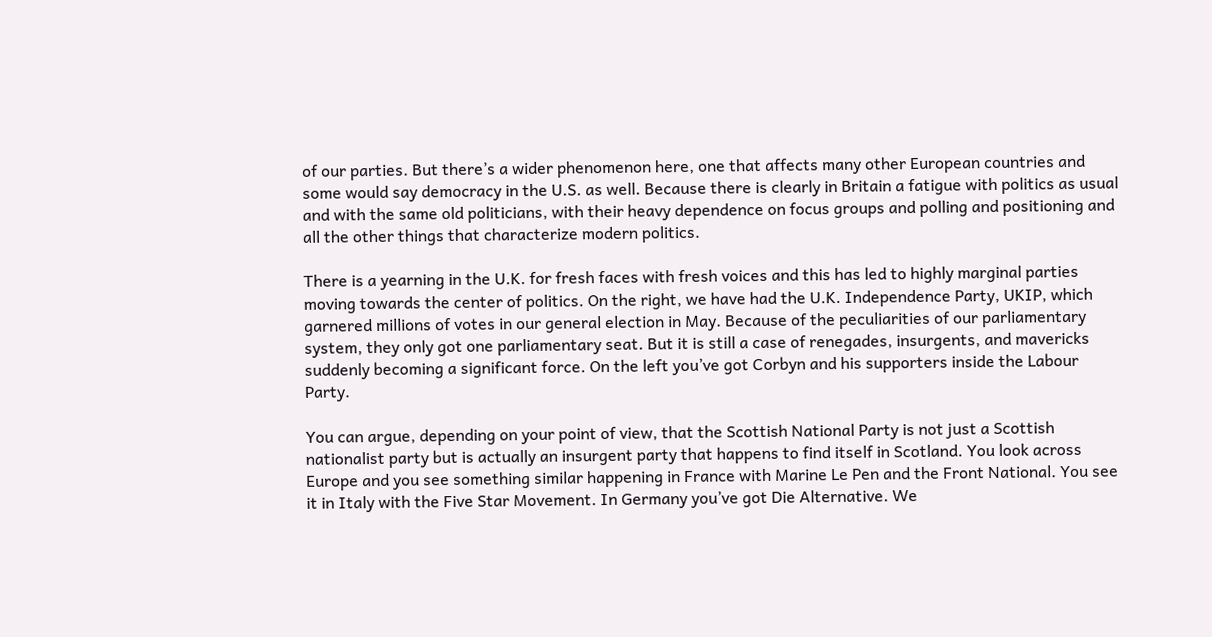of our parties. But there’s a wider phenomenon here, one that affects many other European countries and some would say democracy in the U.S. as well. Because there is clearly in Britain a fatigue with politics as usual and with the same old politicians, with their heavy dependence on focus groups and polling and positioning and all the other things that characterize modern politics.

There is a yearning in the U.K. for fresh faces with fresh voices and this has led to highly marginal parties moving towards the center of politics. On the right, we have had the U.K. Independence Party, UKIP, which garnered millions of votes in our general election in May. Because of the peculiarities of our parliamentary system, they only got one parliamentary seat. But it is still a case of renegades, insurgents, and mavericks suddenly becoming a significant force. On the left you’ve got Corbyn and his supporters inside the Labour Party.

You can argue, depending on your point of view, that the Scottish National Party is not just a Scottish nationalist party but is actually an insurgent party that happens to find itself in Scotland. You look across Europe and you see something similar happening in France with Marine Le Pen and the Front National. You see it in Italy with the Five Star Movement. In Germany you’ve got Die Alternative. We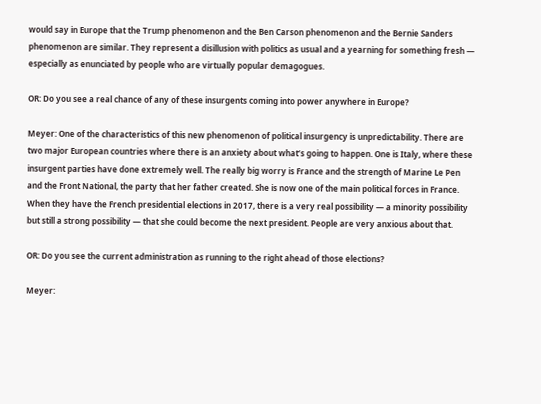would say in Europe that the Trump phenomenon and the Ben Carson phenomenon and the Bernie Sanders phenomenon are similar. They represent a disillusion with politics as usual and a yearning for something fresh — especially as enunciated by people who are virtually popular demagogues.

OR: Do you see a real chance of any of these insurgents coming into power anywhere in Europe?

Meyer: One of the characteristics of this new phenomenon of political insurgency is unpredictability. There are two major European countries where there is an anxiety about what’s going to happen. One is Italy, where these insurgent parties have done extremely well. The really big worry is France and the strength of Marine Le Pen and the Front National, the party that her father created. She is now one of the main political forces in France. When they have the French presidential elections in 2017, there is a very real possibility — a minority possibility but still a strong possibility — that she could become the next president. People are very anxious about that.

OR: Do you see the current administration as running to the right ahead of those elections?

Meyer: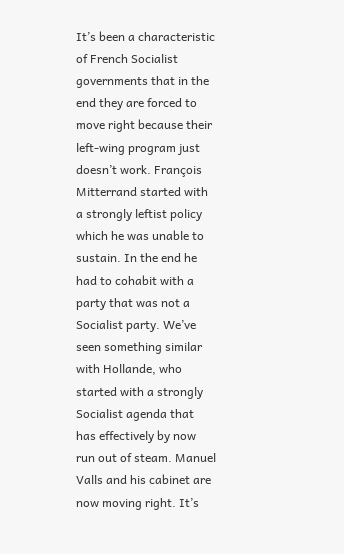It’s been a characteristic of French Socialist governments that in the end they are forced to move right because their left-wing program just doesn’t work. François Mitterrand started with a strongly leftist policy which he was unable to sustain. In the end he had to cohabit with a party that was not a Socialist party. We’ve seen something similar with Hollande, who started with a strongly Socialist agenda that has effectively by now run out of steam. Manuel Valls and his cabinet are now moving right. It’s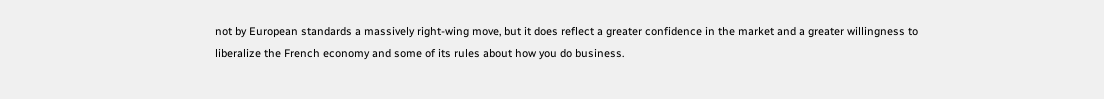not by European standards a massively right-wing move, but it does reflect a greater confidence in the market and a greater willingness to liberalize the French economy and some of its rules about how you do business.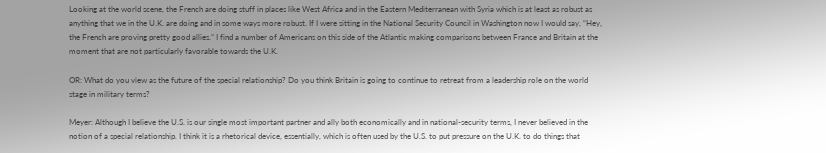Looking at the world scene, the French are doing stuff in places like West Africa and in the Eastern Mediterranean with Syria which is at least as robust as anything that we in the U.K. are doing and in some ways more robust. If I were sitting in the National Security Council in Washington now I would say, “Hey, the French are proving pretty good allies.” I find a number of Americans on this side of the Atlantic making comparisons between France and Britain at the moment that are not particularly favorable towards the U.K.

OR: What do you view as the future of the special relationship? Do you think Britain is going to continue to retreat from a leadership role on the world stage in military terms?

Meyer: Although I believe the U.S. is our single most important partner and ally both economically and in national-security terms, I never believed in the notion of a special relationship. I think it is a rhetorical device, essentially, which is often used by the U.S. to put pressure on the U.K. to do things that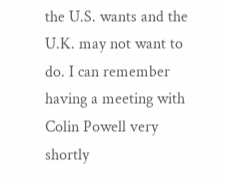the U.S. wants and the U.K. may not want to do. I can remember having a meeting with Colin Powell very shortly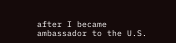after I became ambassador to the U.S.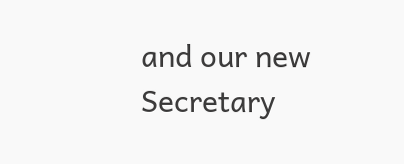and our new Secretary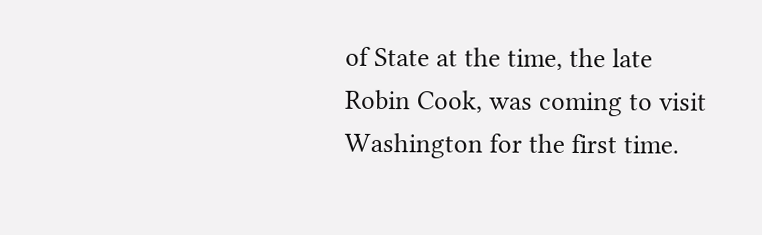of State at the time, the late Robin Cook, was coming to visit Washington for the first time.